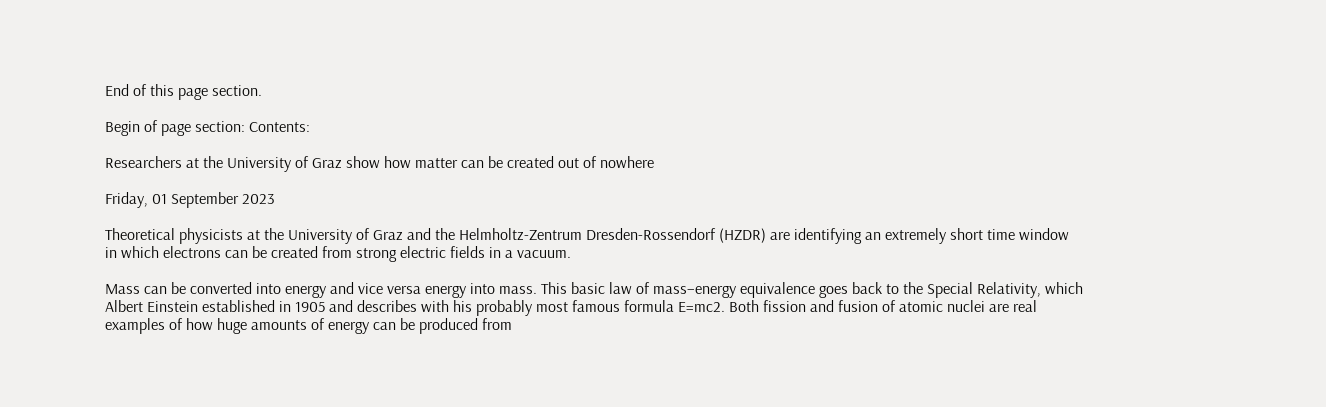End of this page section.

Begin of page section: Contents:

Researchers at the University of Graz show how matter can be created out of nowhere

Friday, 01 September 2023

Theoretical physicists at the University of Graz and the Helmholtz-Zentrum Dresden-Rossendorf (HZDR) are identifying an extremely short time window in which electrons can be created from strong electric fields in a vacuum.

Mass can be converted into energy and vice versa energy into mass. This basic law of mass–energy equivalence goes back to the Special Relativity, which Albert Einstein established in 1905 and describes with his probably most famous formula E=mc2. Both fission and fusion of atomic nuclei are real examples of how huge amounts of energy can be produced from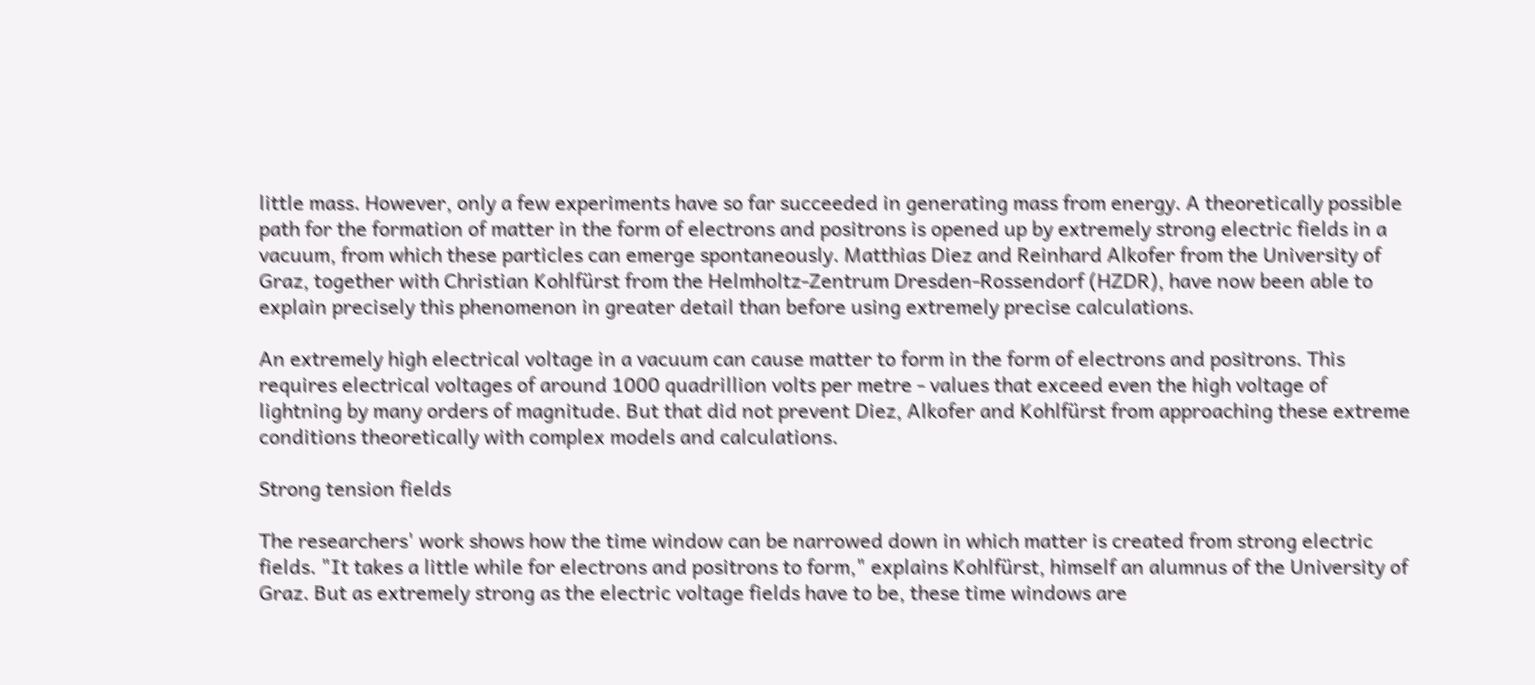little mass. However, only a few experiments have so far succeeded in generating mass from energy. A theoretically possible path for the formation of matter in the form of electrons and positrons is opened up by extremely strong electric fields in a vacuum, from which these particles can emerge spontaneously. Matthias Diez and Reinhard Alkofer from the University of Graz, together with Christian Kohlfürst from the Helmholtz-Zentrum Dresden-Rossendorf (HZDR), have now been able to explain precisely this phenomenon in greater detail than before using extremely precise calculations.

An extremely high electrical voltage in a vacuum can cause matter to form in the form of electrons and positrons. This requires electrical voltages of around 1000 quadrillion volts per metre - values that exceed even the high voltage of lightning by many orders of magnitude. But that did not prevent Diez, Alkofer and Kohlfürst from approaching these extreme conditions theoretically with complex models and calculations.

Strong tension fields

The researchers' work shows how the time window can be narrowed down in which matter is created from strong electric fields. "It takes a little while for electrons and positrons to form," explains Kohlfürst, himself an alumnus of the University of Graz. But as extremely strong as the electric voltage fields have to be, these time windows are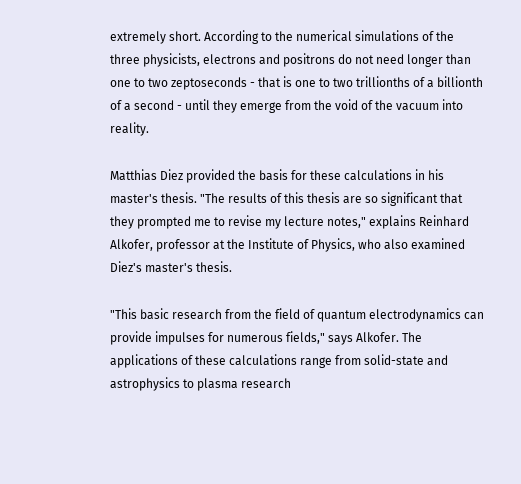extremely short. According to the numerical simulations of the three physicists, electrons and positrons do not need longer than one to two zeptoseconds - that is one to two trillionths of a billionth of a second - until they emerge from the void of the vacuum into reality.

Matthias Diez provided the basis for these calculations in his master's thesis. "The results of this thesis are so significant that they prompted me to revise my lecture notes," explains Reinhard Alkofer, professor at the Institute of Physics, who also examined Diez's master's thesis.

"This basic research from the field of quantum electrodynamics can provide impulses for numerous fields," says Alkofer. The applications of these calculations range from solid-state and astrophysics to plasma research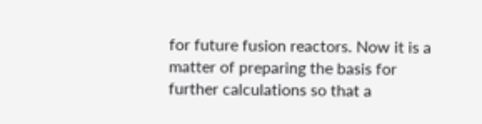for future fusion reactors. Now it is a matter of preparing the basis for further calculations so that a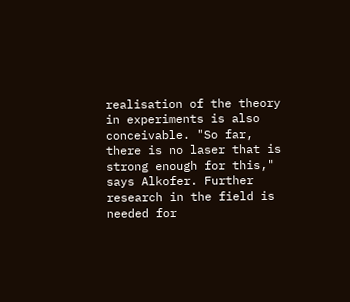realisation of the theory in experiments is also conceivable. "So far, there is no laser that is strong enough for this," says Alkofer. Further research in the field is needed for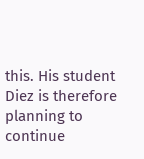this. His student Diez is therefore planning to continue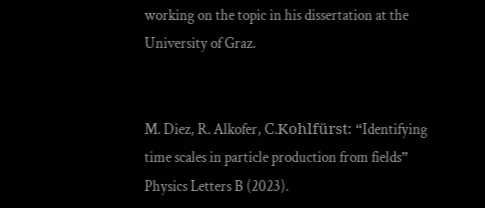working on the topic in his dissertation at the University of Graz.


M. Diez, R. Alkofer, C.Kohlfürst: “Identifying time scales in particle production from fields” Physics Letters B (2023).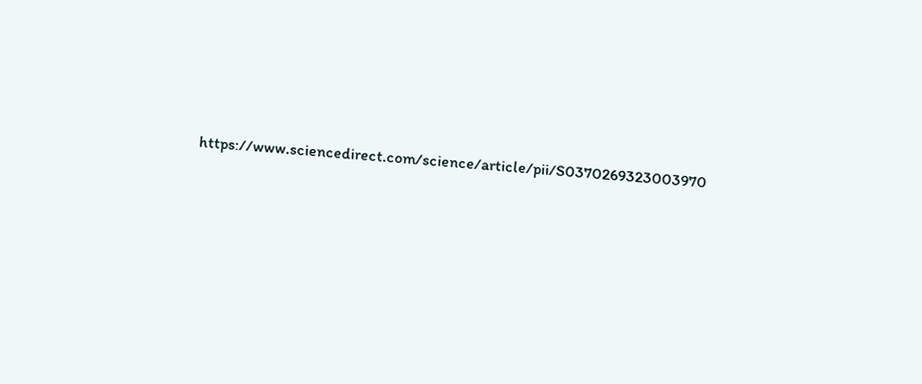https://www.sciencedirect.com/science/article/pii/S0370269323003970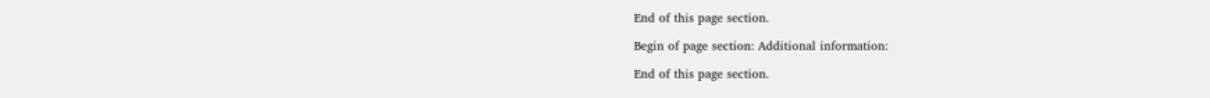End of this page section.

Begin of page section: Additional information:

End of this page section.